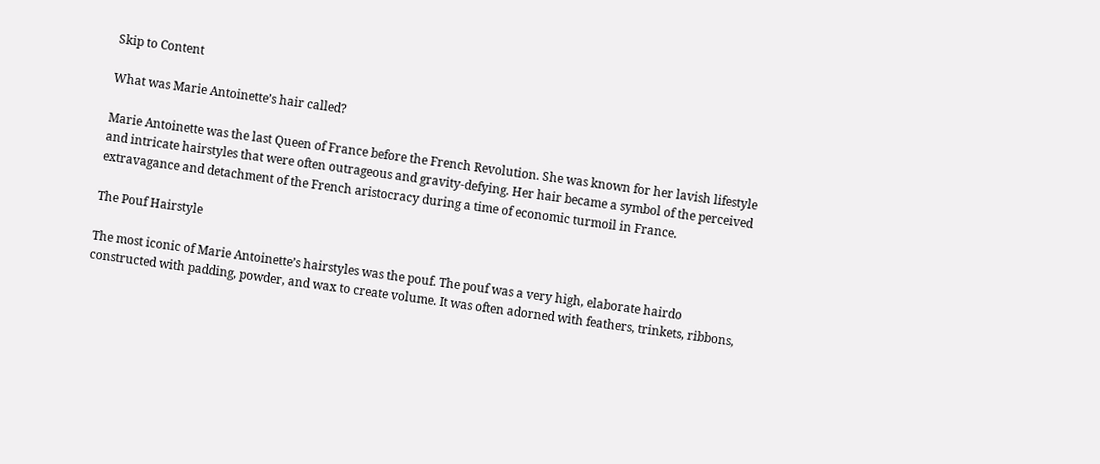Skip to Content

What was Marie Antoinette’s hair called?

Marie Antoinette was the last Queen of France before the French Revolution. She was known for her lavish lifestyle and intricate hairstyles that were often outrageous and gravity-defying. Her hair became a symbol of the perceived extravagance and detachment of the French aristocracy during a time of economic turmoil in France.

The Pouf Hairstyle

The most iconic of Marie Antoinette’s hairstyles was the pouf. The pouf was a very high, elaborate hairdo constructed with padding, powder, and wax to create volume. It was often adorned with feathers, trinkets, ribbons,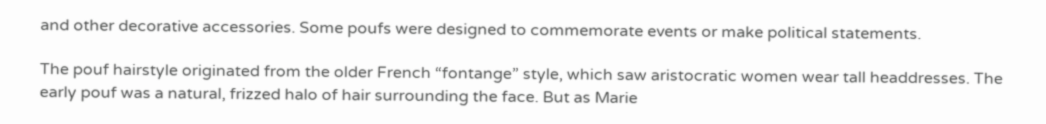and other decorative accessories. Some poufs were designed to commemorate events or make political statements.

The pouf hairstyle originated from the older French “fontange” style, which saw aristocratic women wear tall headdresses. The early pouf was a natural, frizzed halo of hair surrounding the face. But as Marie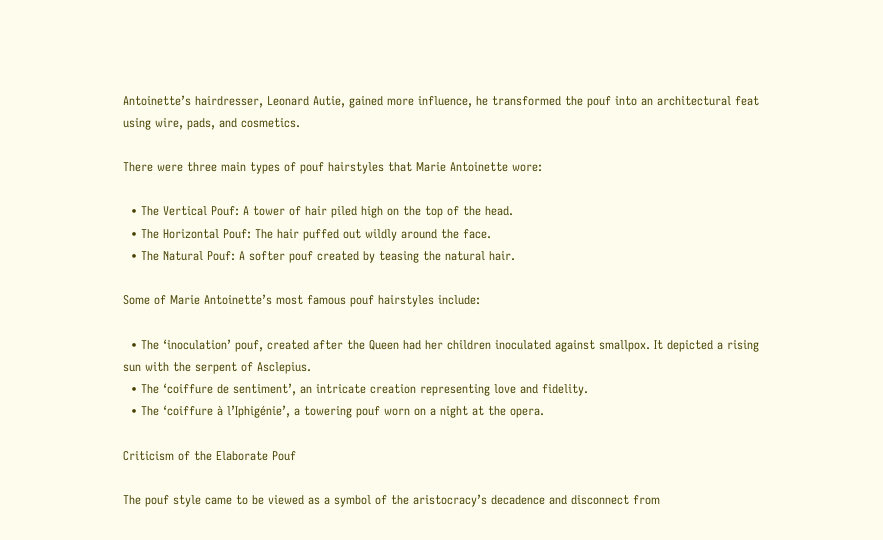Antoinette’s hairdresser, Leonard Autie, gained more influence, he transformed the pouf into an architectural feat using wire, pads, and cosmetics.

There were three main types of pouf hairstyles that Marie Antoinette wore:

  • The Vertical Pouf: A tower of hair piled high on the top of the head.
  • The Horizontal Pouf: The hair puffed out wildly around the face.
  • The Natural Pouf: A softer pouf created by teasing the natural hair.

Some of Marie Antoinette’s most famous pouf hairstyles include:

  • The ‘inoculation’ pouf, created after the Queen had her children inoculated against smallpox. It depicted a rising sun with the serpent of Asclepius.
  • The ‘coiffure de sentiment’, an intricate creation representing love and fidelity.
  • The ‘coiffure à l’Iphigénie’, a towering pouf worn on a night at the opera.

Criticism of the Elaborate Pouf

The pouf style came to be viewed as a symbol of the aristocracy’s decadence and disconnect from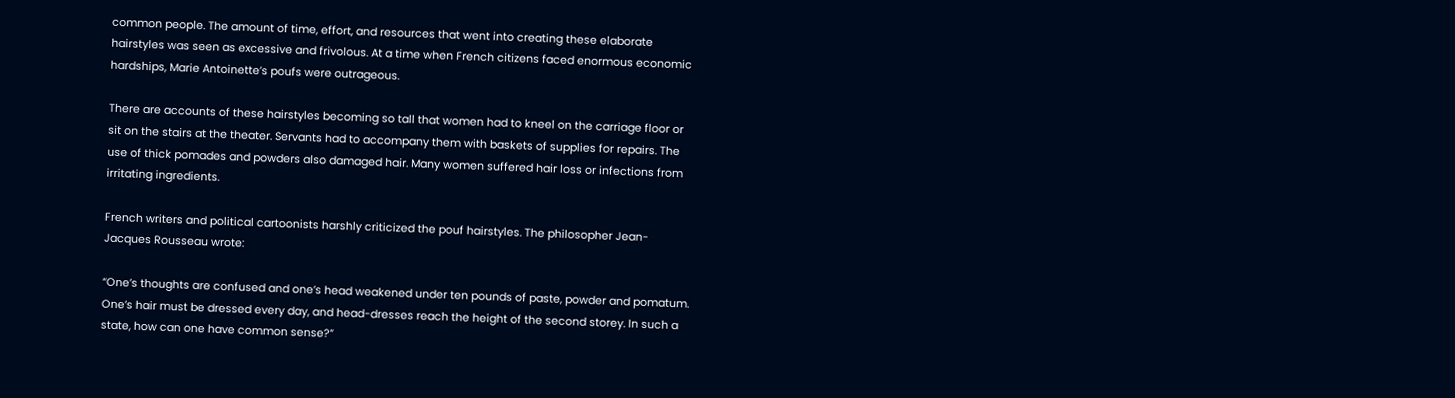common people. The amount of time, effort, and resources that went into creating these elaborate hairstyles was seen as excessive and frivolous. At a time when French citizens faced enormous economic hardships, Marie Antoinette’s poufs were outrageous.

There are accounts of these hairstyles becoming so tall that women had to kneel on the carriage floor or sit on the stairs at the theater. Servants had to accompany them with baskets of supplies for repairs. The use of thick pomades and powders also damaged hair. Many women suffered hair loss or infections from irritating ingredients.

French writers and political cartoonists harshly criticized the pouf hairstyles. The philosopher Jean-Jacques Rousseau wrote:

“One’s thoughts are confused and one’s head weakened under ten pounds of paste, powder and pomatum. One’s hair must be dressed every day, and head-dresses reach the height of the second storey. In such a state, how can one have common sense?”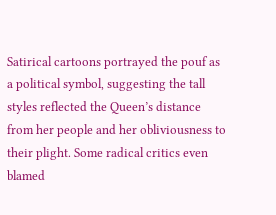Satirical cartoons portrayed the pouf as a political symbol, suggesting the tall styles reflected the Queen’s distance from her people and her obliviousness to their plight. Some radical critics even blamed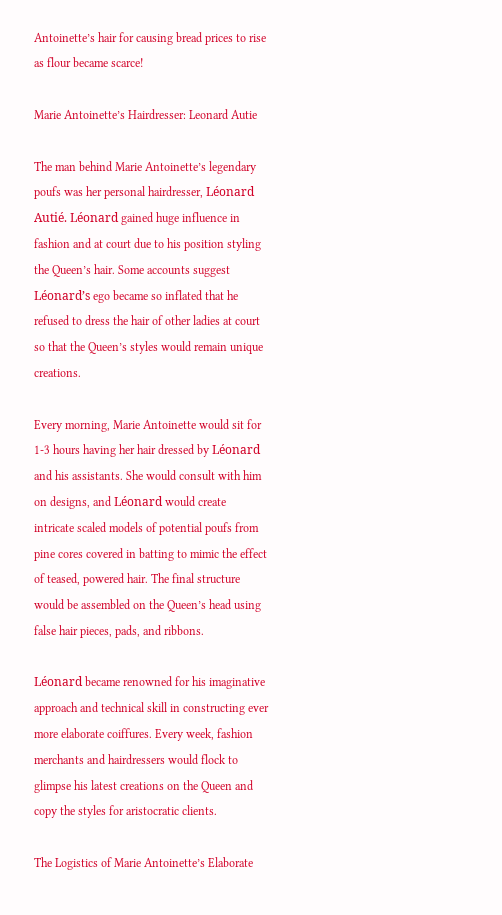Antoinette’s hair for causing bread prices to rise as flour became scarce!

Marie Antoinette’s Hairdresser: Leonard Autie

The man behind Marie Antoinette’s legendary poufs was her personal hairdresser, Léonard Autié. Léonard gained huge influence in fashion and at court due to his position styling the Queen’s hair. Some accounts suggest Léonard’s ego became so inflated that he refused to dress the hair of other ladies at court so that the Queen’s styles would remain unique creations.

Every morning, Marie Antoinette would sit for 1-3 hours having her hair dressed by Léonard and his assistants. She would consult with him on designs, and Léonard would create intricate scaled models of potential poufs from pine cores covered in batting to mimic the effect of teased, powered hair. The final structure would be assembled on the Queen’s head using false hair pieces, pads, and ribbons.

Léonard became renowned for his imaginative approach and technical skill in constructing ever more elaborate coiffures. Every week, fashion merchants and hairdressers would flock to glimpse his latest creations on the Queen and copy the styles for aristocratic clients.

The Logistics of Marie Antoinette’s Elaborate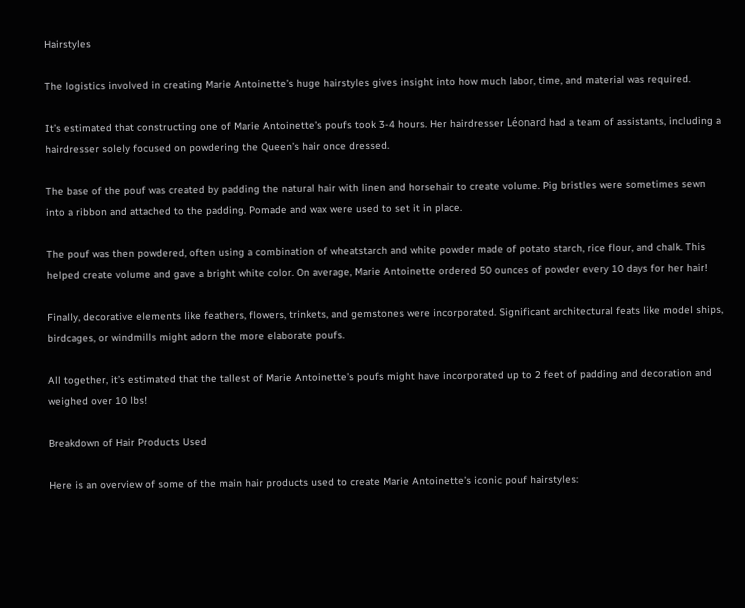Hairstyles

The logistics involved in creating Marie Antoinette’s huge hairstyles gives insight into how much labor, time, and material was required.

It’s estimated that constructing one of Marie Antoinette’s poufs took 3-4 hours. Her hairdresser Léonard had a team of assistants, including a hairdresser solely focused on powdering the Queen’s hair once dressed.

The base of the pouf was created by padding the natural hair with linen and horsehair to create volume. Pig bristles were sometimes sewn into a ribbon and attached to the padding. Pomade and wax were used to set it in place.

The pouf was then powdered, often using a combination of wheatstarch and white powder made of potato starch, rice flour, and chalk. This helped create volume and gave a bright white color. On average, Marie Antoinette ordered 50 ounces of powder every 10 days for her hair!

Finally, decorative elements like feathers, flowers, trinkets, and gemstones were incorporated. Significant architectural feats like model ships, birdcages, or windmills might adorn the more elaborate poufs.

All together, it’s estimated that the tallest of Marie Antoinette’s poufs might have incorporated up to 2 feet of padding and decoration and weighed over 10 lbs!

Breakdown of Hair Products Used

Here is an overview of some of the main hair products used to create Marie Antoinette’s iconic pouf hairstyles: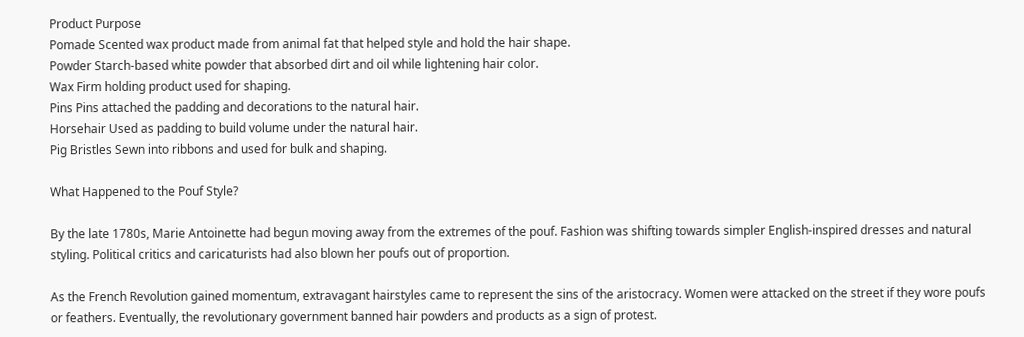Product Purpose
Pomade Scented wax product made from animal fat that helped style and hold the hair shape.
Powder Starch-based white powder that absorbed dirt and oil while lightening hair color.
Wax Firm holding product used for shaping.
Pins Pins attached the padding and decorations to the natural hair.
Horsehair Used as padding to build volume under the natural hair.
Pig Bristles Sewn into ribbons and used for bulk and shaping.

What Happened to the Pouf Style?

By the late 1780s, Marie Antoinette had begun moving away from the extremes of the pouf. Fashion was shifting towards simpler English-inspired dresses and natural styling. Political critics and caricaturists had also blown her poufs out of proportion.

As the French Revolution gained momentum, extravagant hairstyles came to represent the sins of the aristocracy. Women were attacked on the street if they wore poufs or feathers. Eventually, the revolutionary government banned hair powders and products as a sign of protest.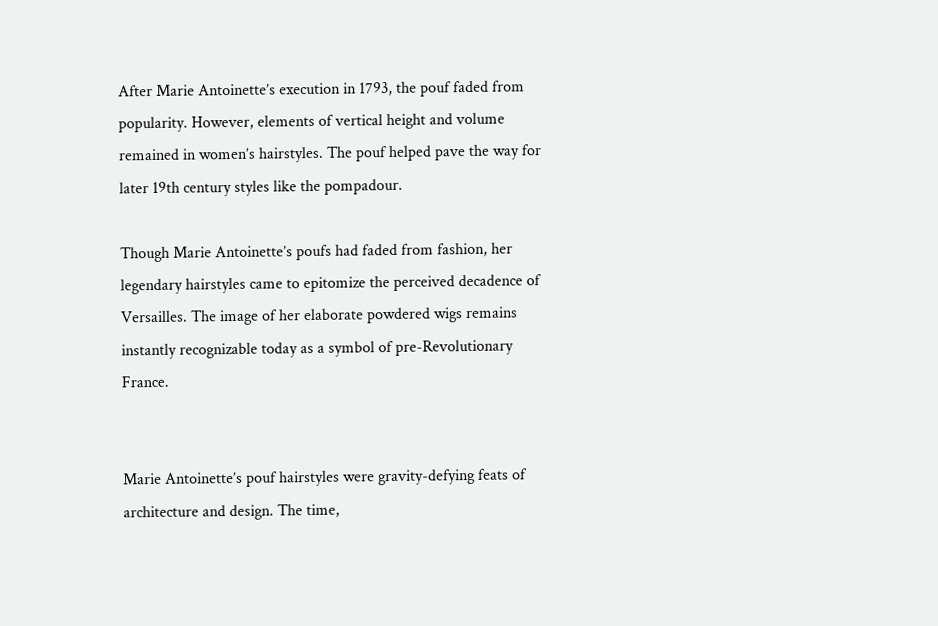After Marie Antoinette’s execution in 1793, the pouf faded from popularity. However, elements of vertical height and volume remained in women’s hairstyles. The pouf helped pave the way for later 19th century styles like the pompadour.

Though Marie Antoinette’s poufs had faded from fashion, her legendary hairstyles came to epitomize the perceived decadence of Versailles. The image of her elaborate powdered wigs remains instantly recognizable today as a symbol of pre-Revolutionary France.


Marie Antoinette’s pouf hairstyles were gravity-defying feats of architecture and design. The time,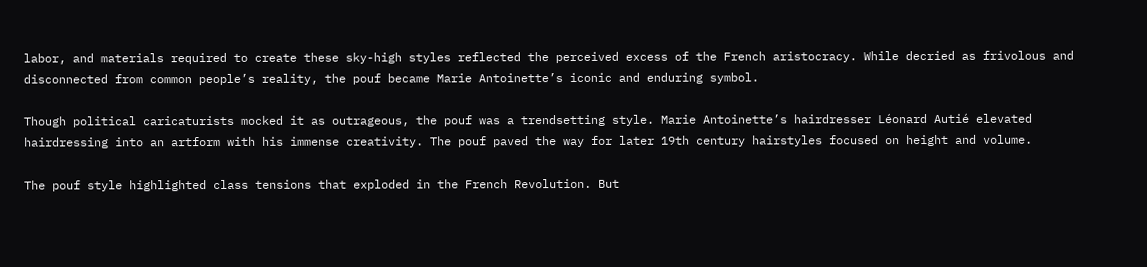labor, and materials required to create these sky-high styles reflected the perceived excess of the French aristocracy. While decried as frivolous and disconnected from common people’s reality, the pouf became Marie Antoinette’s iconic and enduring symbol.

Though political caricaturists mocked it as outrageous, the pouf was a trendsetting style. Marie Antoinette’s hairdresser Léonard Autié elevated hairdressing into an artform with his immense creativity. The pouf paved the way for later 19th century hairstyles focused on height and volume.

The pouf style highlighted class tensions that exploded in the French Revolution. But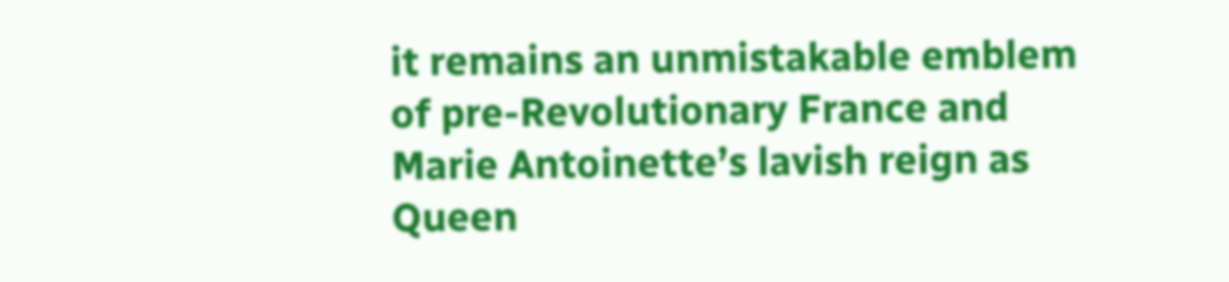it remains an unmistakable emblem of pre-Revolutionary France and Marie Antoinette’s lavish reign as Queen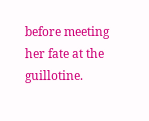before meeting her fate at the guillotine.